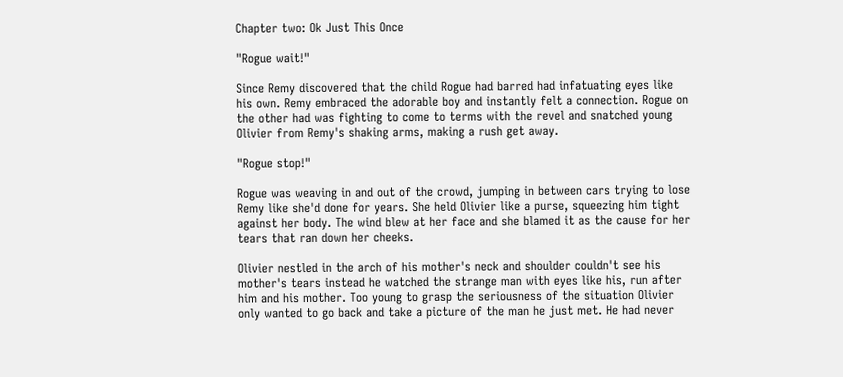Chapter two: Ok Just This Once

"Rogue wait!"

Since Remy discovered that the child Rogue had barred had infatuating eyes like his own. Remy embraced the adorable boy and instantly felt a connection. Rogue on the other had was fighting to come to terms with the revel and snatched young Olivier from Remy's shaking arms, making a rush get away.

"Rogue stop!"

Rogue was weaving in and out of the crowd, jumping in between cars trying to lose Remy like she'd done for years. She held Olivier like a purse, squeezing him tight against her body. The wind blew at her face and she blamed it as the cause for her tears that ran down her cheeks.

Olivier nestled in the arch of his mother's neck and shoulder couldn't see his mother's tears instead he watched the strange man with eyes like his, run after him and his mother. Too young to grasp the seriousness of the situation Olivier only wanted to go back and take a picture of the man he just met. He had never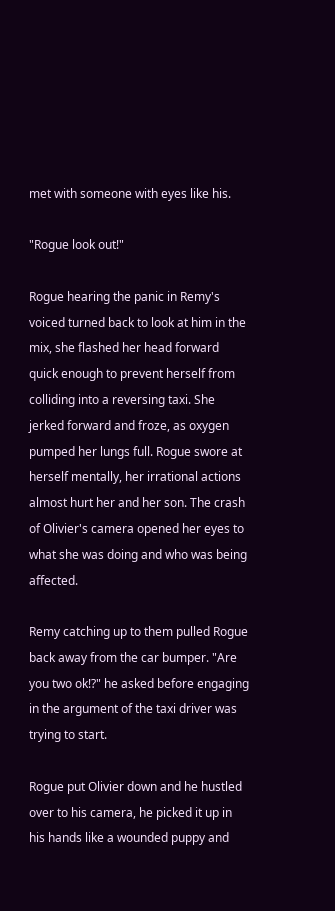met with someone with eyes like his.

"Rogue look out!"

Rogue hearing the panic in Remy's voiced turned back to look at him in the mix, she flashed her head forward quick enough to prevent herself from colliding into a reversing taxi. She jerked forward and froze, as oxygen pumped her lungs full. Rogue swore at herself mentally, her irrational actions almost hurt her and her son. The crash of Olivier's camera opened her eyes to what she was doing and who was being affected.

Remy catching up to them pulled Rogue back away from the car bumper. "Are you two ok!?" he asked before engaging in the argument of the taxi driver was trying to start.

Rogue put Olivier down and he hustled over to his camera, he picked it up in his hands like a wounded puppy and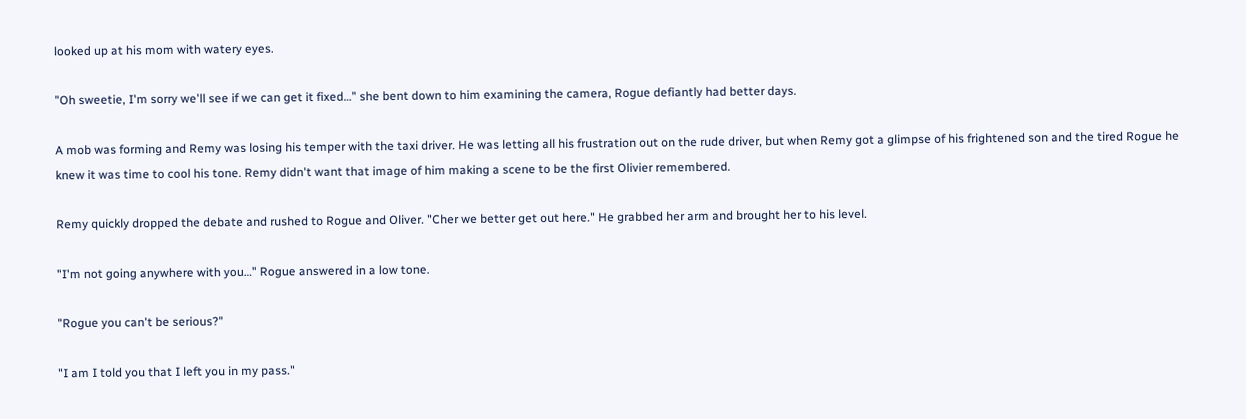looked up at his mom with watery eyes.

"Oh sweetie, I'm sorry we'll see if we can get it fixed…" she bent down to him examining the camera, Rogue defiantly had better days.

A mob was forming and Remy was losing his temper with the taxi driver. He was letting all his frustration out on the rude driver, but when Remy got a glimpse of his frightened son and the tired Rogue he knew it was time to cool his tone. Remy didn't want that image of him making a scene to be the first Olivier remembered.

Remy quickly dropped the debate and rushed to Rogue and Oliver. "Cher we better get out here." He grabbed her arm and brought her to his level.

"I'm not going anywhere with you…" Rogue answered in a low tone.

"Rogue you can't be serious?"

"I am I told you that I left you in my pass."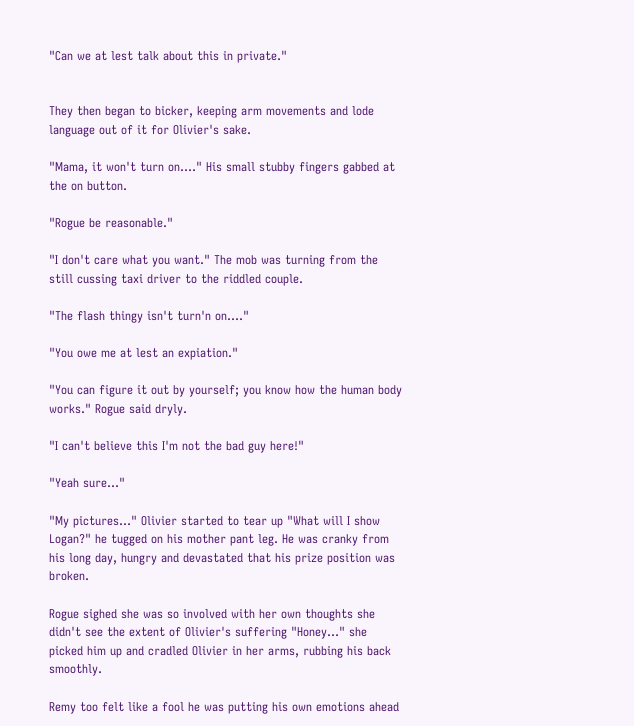"Can we at lest talk about this in private."


They then began to bicker, keeping arm movements and lode language out of it for Olivier's sake.

"Mama, it won't turn on…." His small stubby fingers gabbed at the on button.

"Rogue be reasonable."

"I don't care what you want." The mob was turning from the still cussing taxi driver to the riddled couple.

"The flash thingy isn't turn'n on…."

"You owe me at lest an expiation."

"You can figure it out by yourself; you know how the human body works." Rogue said dryly.

"I can't believe this I'm not the bad guy here!"

"Yeah sure…"

"My pictures…" Olivier started to tear up "What will I show Logan?" he tugged on his mother pant leg. He was cranky from his long day, hungry and devastated that his prize position was broken.

Rogue sighed she was so involved with her own thoughts she didn't see the extent of Olivier's suffering "Honey…" she picked him up and cradled Olivier in her arms, rubbing his back smoothly.

Remy too felt like a fool he was putting his own emotions ahead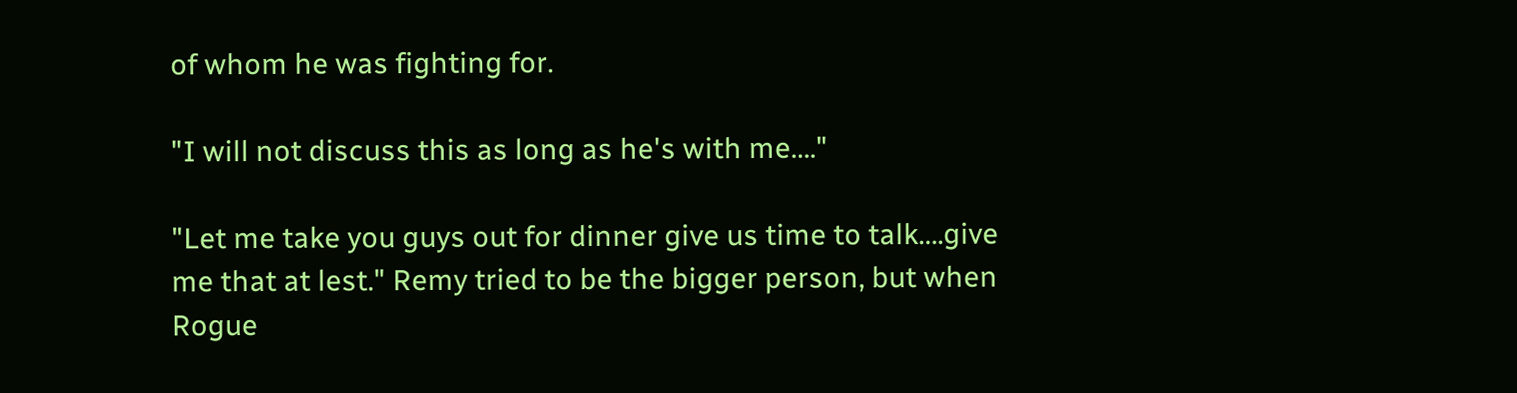of whom he was fighting for.

"I will not discuss this as long as he's with me…."

"Let me take you guys out for dinner give us time to talk….give me that at lest." Remy tried to be the bigger person, but when Rogue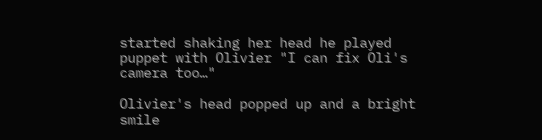started shaking her head he played puppet with Olivier "I can fix Oli's camera too…"

Olivier's head popped up and a bright smile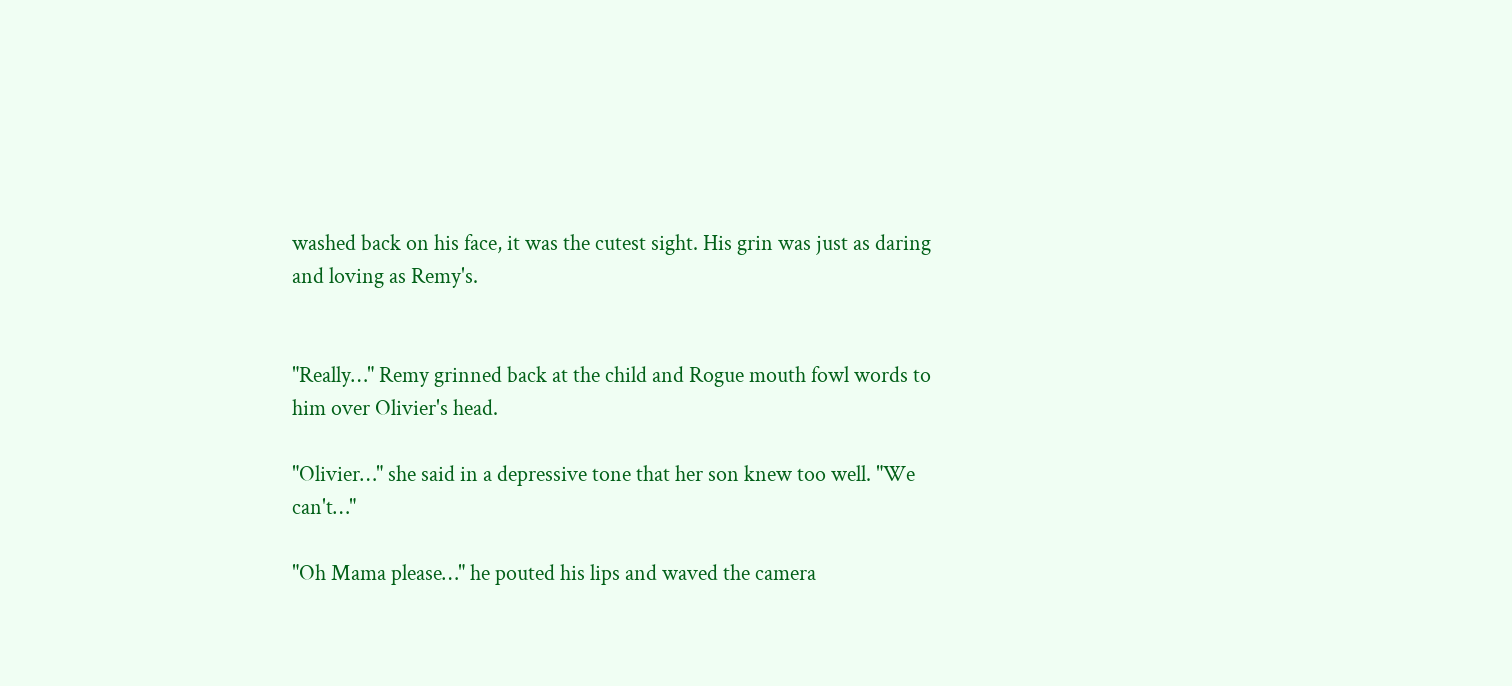washed back on his face, it was the cutest sight. His grin was just as daring and loving as Remy's.


"Really…" Remy grinned back at the child and Rogue mouth fowl words to him over Olivier's head.

"Olivier…" she said in a depressive tone that her son knew too well. "We can't…"

"Oh Mama please…" he pouted his lips and waved the camera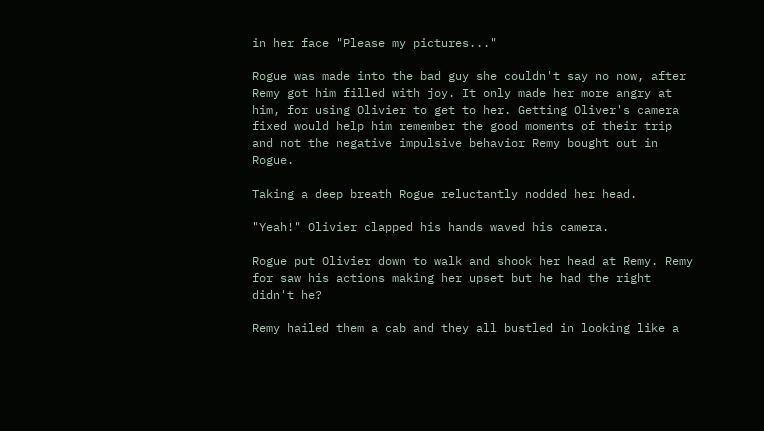in her face "Please my pictures..."

Rogue was made into the bad guy she couldn't say no now, after Remy got him filled with joy. It only made her more angry at him, for using Olivier to get to her. Getting Oliver's camera fixed would help him remember the good moments of their trip and not the negative impulsive behavior Remy bought out in Rogue.

Taking a deep breath Rogue reluctantly nodded her head.

"Yeah!" Olivier clapped his hands waved his camera.

Rogue put Olivier down to walk and shook her head at Remy. Remy for saw his actions making her upset but he had the right didn't he?

Remy hailed them a cab and they all bustled in looking like a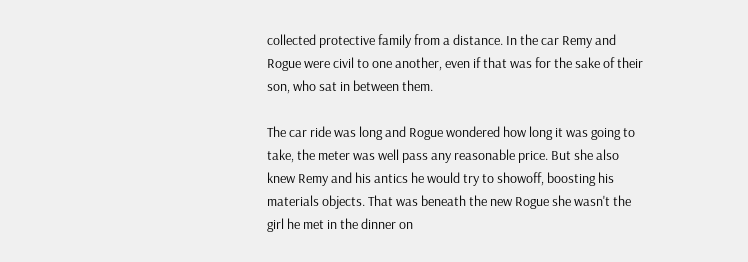collected protective family from a distance. In the car Remy and Rogue were civil to one another, even if that was for the sake of their son, who sat in between them.

The car ride was long and Rogue wondered how long it was going to take, the meter was well pass any reasonable price. But she also knew Remy and his antics he would try to showoff, boosting his materials objects. That was beneath the new Rogue she wasn't the girl he met in the dinner on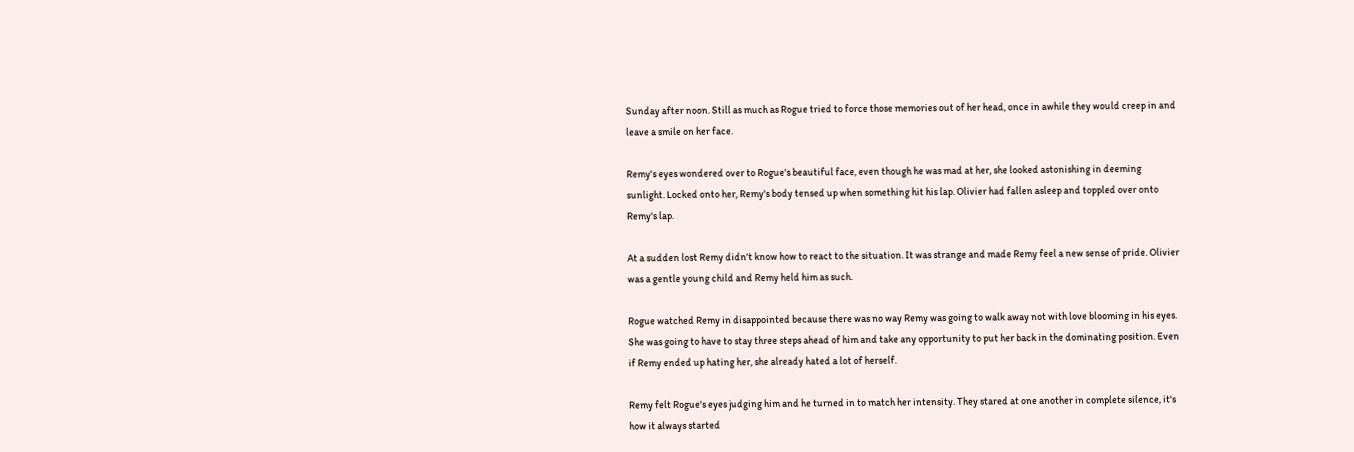Sunday after noon. Still as much as Rogue tried to force those memories out of her head, once in awhile they would creep in and leave a smile on her face.

Remy's eyes wondered over to Rogue's beautiful face, even though he was mad at her, she looked astonishing in deeming sunlight. Locked onto her, Remy's body tensed up when something hit his lap. Olivier had fallen asleep and toppled over onto Remy's lap.

At a sudden lost Remy didn't know how to react to the situation. It was strange and made Remy feel a new sense of pride. Olivier was a gentle young child and Remy held him as such.

Rogue watched Remy in disappointed because there was no way Remy was going to walk away not with love blooming in his eyes. She was going to have to stay three steps ahead of him and take any opportunity to put her back in the dominating position. Even if Remy ended up hating her, she already hated a lot of herself.

Remy felt Rogue's eyes judging him and he turned in to match her intensity. They stared at one another in complete silence, it's how it always started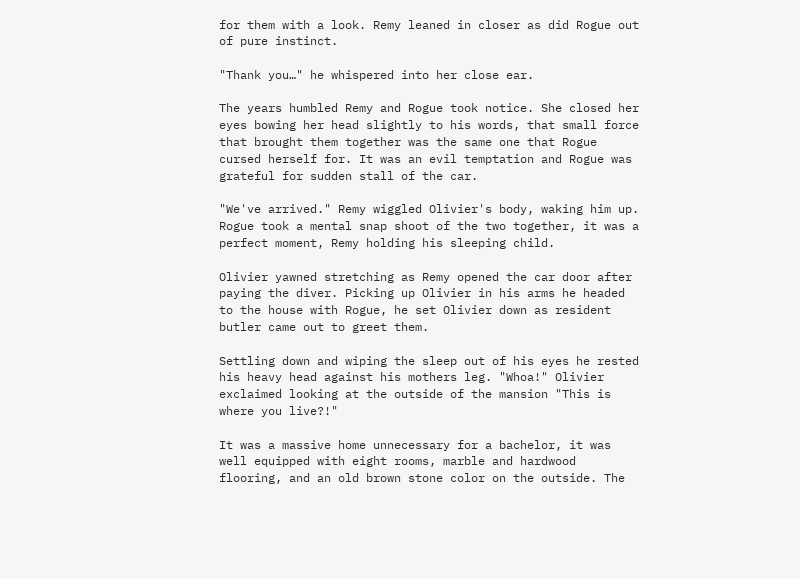for them with a look. Remy leaned in closer as did Rogue out of pure instinct.

"Thank you…" he whispered into her close ear.

The years humbled Remy and Rogue took notice. She closed her eyes bowing her head slightly to his words, that small force that brought them together was the same one that Rogue cursed herself for. It was an evil temptation and Rogue was grateful for sudden stall of the car.

"We've arrived." Remy wiggled Olivier's body, waking him up. Rogue took a mental snap shoot of the two together, it was a perfect moment, Remy holding his sleeping child.

Olivier yawned stretching as Remy opened the car door after paying the diver. Picking up Olivier in his arms he headed to the house with Rogue, he set Olivier down as resident butler came out to greet them.

Settling down and wiping the sleep out of his eyes he rested his heavy head against his mothers leg. "Whoa!" Olivier exclaimed looking at the outside of the mansion "This is where you live?!"

It was a massive home unnecessary for a bachelor, it was well equipped with eight rooms, marble and hardwood flooring, and an old brown stone color on the outside. The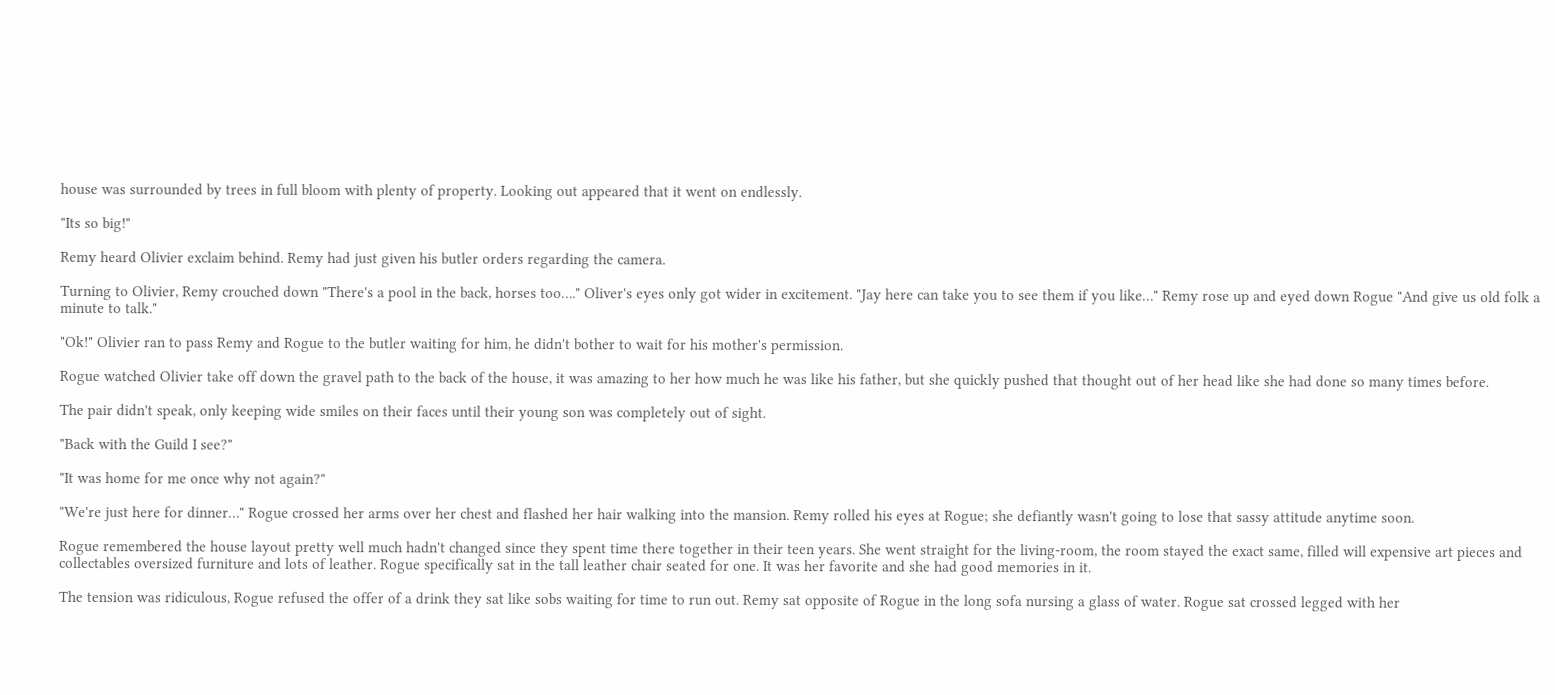house was surrounded by trees in full bloom with plenty of property. Looking out appeared that it went on endlessly.

"Its so big!"

Remy heard Olivier exclaim behind. Remy had just given his butler orders regarding the camera.

Turning to Olivier, Remy crouched down "There's a pool in the back, horses too…." Oliver's eyes only got wider in excitement. "Jay here can take you to see them if you like…" Remy rose up and eyed down Rogue "And give us old folk a minute to talk."

"Ok!" Olivier ran to pass Remy and Rogue to the butler waiting for him, he didn't bother to wait for his mother's permission.

Rogue watched Olivier take off down the gravel path to the back of the house, it was amazing to her how much he was like his father, but she quickly pushed that thought out of her head like she had done so many times before.

The pair didn't speak, only keeping wide smiles on their faces until their young son was completely out of sight.

"Back with the Guild I see?"

"It was home for me once why not again?"

"We're just here for dinner…" Rogue crossed her arms over her chest and flashed her hair walking into the mansion. Remy rolled his eyes at Rogue; she defiantly wasn't going to lose that sassy attitude anytime soon.

Rogue remembered the house layout pretty well much hadn't changed since they spent time there together in their teen years. She went straight for the living-room, the room stayed the exact same, filled will expensive art pieces and collectables oversized furniture and lots of leather. Rogue specifically sat in the tall leather chair seated for one. It was her favorite and she had good memories in it.

The tension was ridiculous, Rogue refused the offer of a drink they sat like sobs waiting for time to run out. Remy sat opposite of Rogue in the long sofa nursing a glass of water. Rogue sat crossed legged with her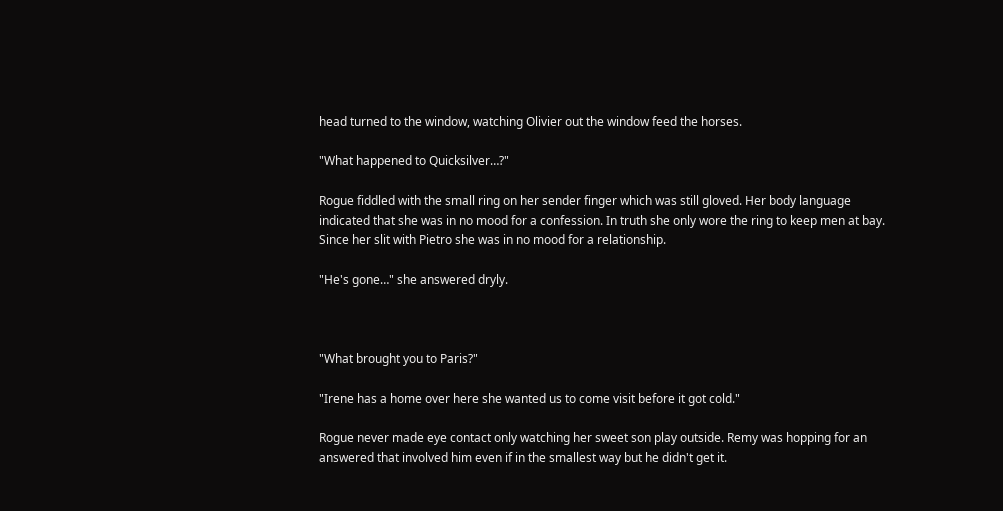head turned to the window, watching Olivier out the window feed the horses.

"What happened to Quicksilver…?"

Rogue fiddled with the small ring on her sender finger which was still gloved. Her body language indicated that she was in no mood for a confession. In truth she only wore the ring to keep men at bay. Since her slit with Pietro she was in no mood for a relationship.

"He's gone…" she answered dryly.



"What brought you to Paris?"

"Irene has a home over here she wanted us to come visit before it got cold."

Rogue never made eye contact only watching her sweet son play outside. Remy was hopping for an answered that involved him even if in the smallest way but he didn't get it.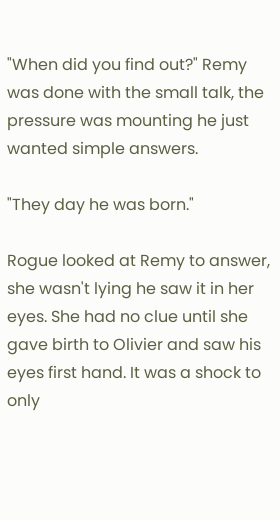"When did you find out?" Remy was done with the small talk, the pressure was mounting he just wanted simple answers.

"They day he was born."

Rogue looked at Remy to answer, she wasn't lying he saw it in her eyes. She had no clue until she gave birth to Olivier and saw his eyes first hand. It was a shock to only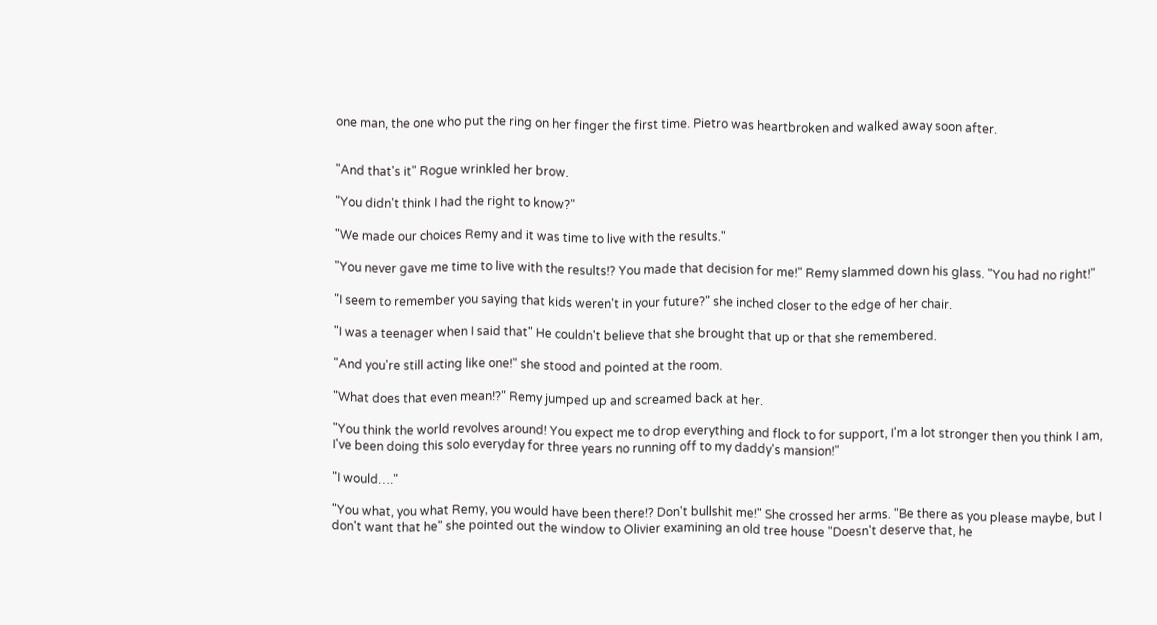one man, the one who put the ring on her finger the first time. Pietro was heartbroken and walked away soon after.


"And that's it" Rogue wrinkled her brow.

"You didn't think I had the right to know?"

"We made our choices Remy and it was time to live with the results."

"You never gave me time to live with the results!? You made that decision for me!" Remy slammed down his glass. "You had no right!"

"I seem to remember you saying that kids weren't in your future?" she inched closer to the edge of her chair.

"I was a teenager when I said that" He couldn't believe that she brought that up or that she remembered.

"And you're still acting like one!" she stood and pointed at the room.

"What does that even mean!?" Remy jumped up and screamed back at her.

"You think the world revolves around! You expect me to drop everything and flock to for support, I'm a lot stronger then you think I am, I've been doing this solo everyday for three years no running off to my daddy's mansion!"

"I would…."

"You what, you what Remy, you would have been there!? Don't bullshit me!" She crossed her arms. "Be there as you please maybe, but I don't want that he" she pointed out the window to Olivier examining an old tree house "Doesn't deserve that, he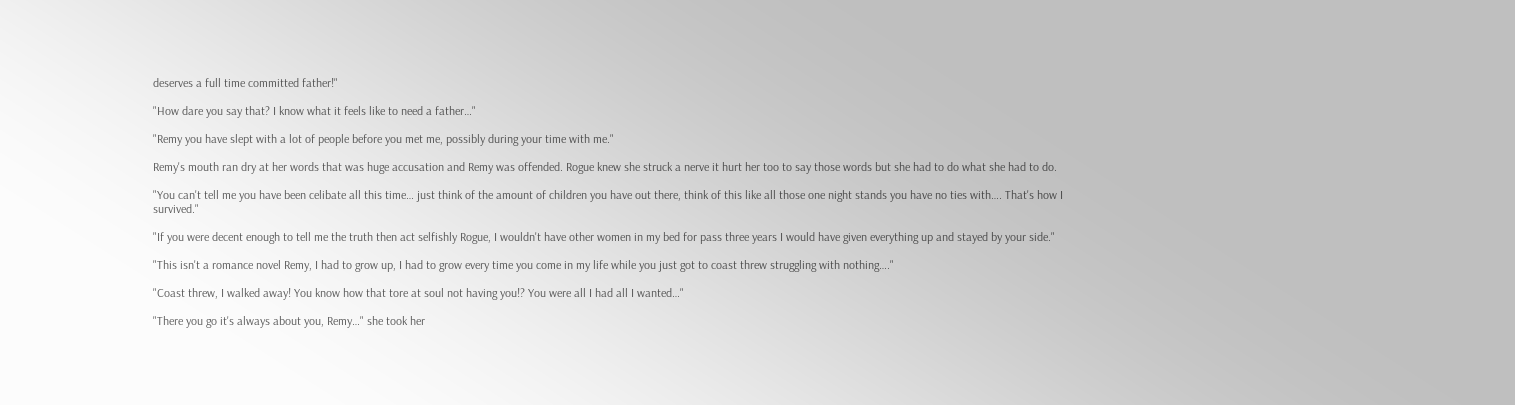deserves a full time committed father!"

"How dare you say that? I know what it feels like to need a father…"

"Remy you have slept with a lot of people before you met me, possibly during your time with me."

Remy's mouth ran dry at her words that was huge accusation and Remy was offended. Rogue knew she struck a nerve it hurt her too to say those words but she had to do what she had to do.

"You can't tell me you have been celibate all this time… just think of the amount of children you have out there, think of this like all those one night stands you have no ties with…. That's how I survived."

"If you were decent enough to tell me the truth then act selfishly Rogue, I wouldn't have other women in my bed for pass three years I would have given everything up and stayed by your side."

"This isn't a romance novel Remy, I had to grow up, I had to grow every time you come in my life while you just got to coast threw struggling with nothing…."

"Coast threw, I walked away! You know how that tore at soul not having you!? You were all I had all I wanted…"

"There you go it's always about you, Remy…" she took her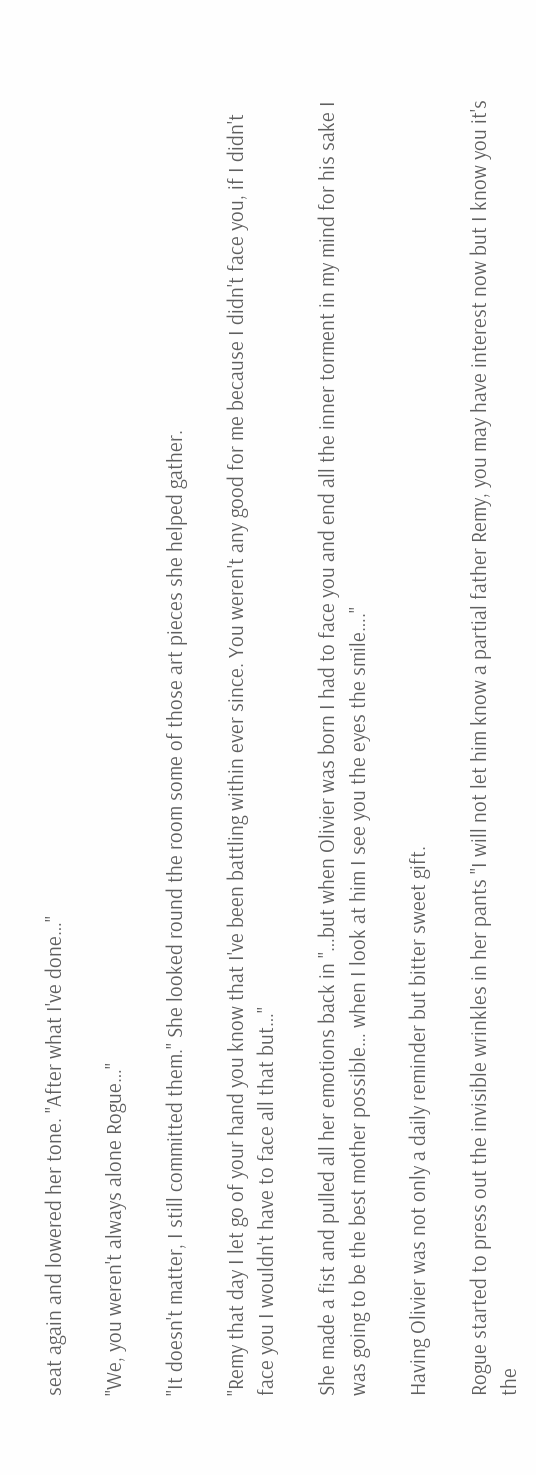seat again and lowered her tone. "After what I've done…"

"We, you weren't always alone Rogue…"

"It doesn't matter, I still committed them." She looked round the room some of those art pieces she helped gather.

"Remy that day I let go of your hand you know that I've been battling within ever since. You weren't any good for me because I didn't face you, if I didn't face you I wouldn't have to face all that but…"

She made a fist and pulled all her emotions back in "…but when Olivier was born I had to face you and end all the inner torment in my mind for his sake I was going to be the best mother possible… when I look at him I see you the eyes the smile…."

Having Olivier was not only a daily reminder but bitter sweet gift.

Rogue started to press out the invisible wrinkles in her pants "I will not let him know a partial father Remy, you may have interest now but I know you it's the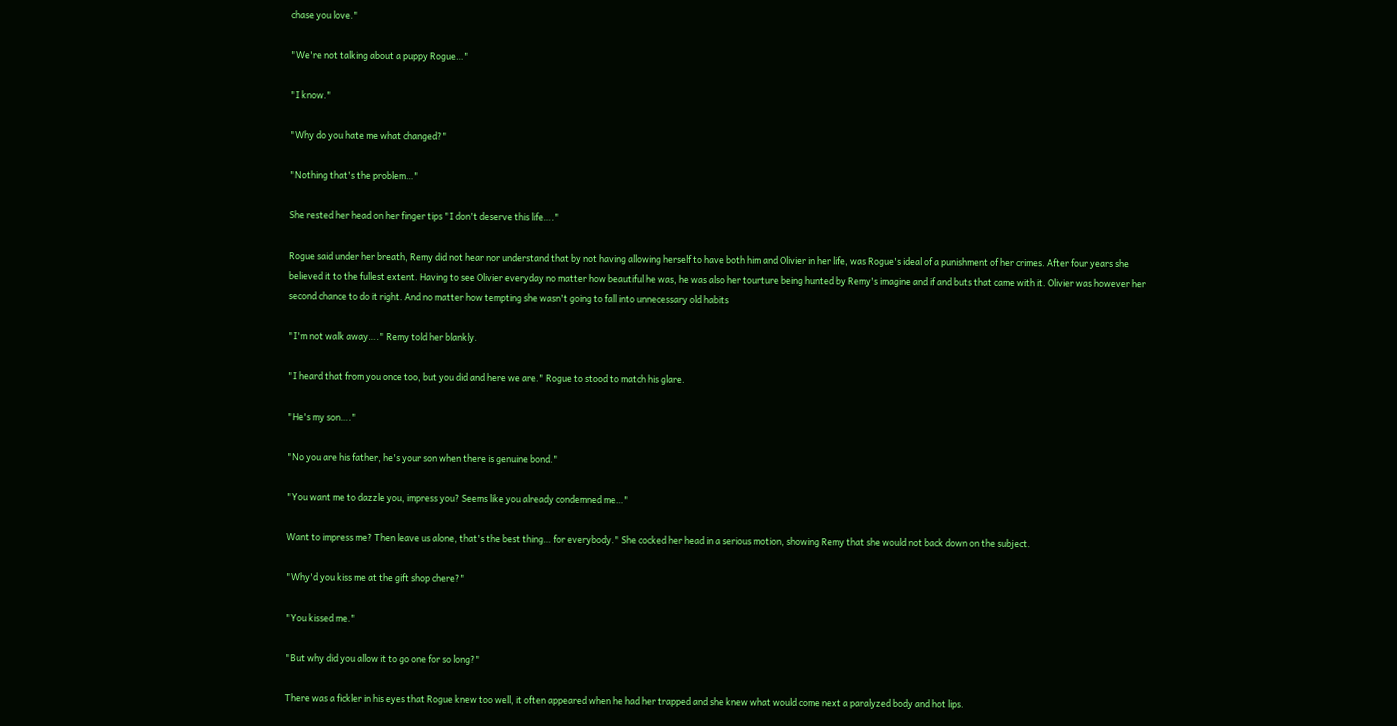chase you love."

"We're not talking about a puppy Rogue…"

"I know."

"Why do you hate me what changed?"

"Nothing that's the problem…"

She rested her head on her finger tips "I don't deserve this life…."

Rogue said under her breath, Remy did not hear nor understand that by not having allowing herself to have both him and Olivier in her life, was Rogue's ideal of a punishment of her crimes. After four years she believed it to the fullest extent. Having to see Olivier everyday no matter how beautiful he was, he was also her tourture being hunted by Remy's imagine and if and buts that came with it. Olivier was however her second chance to do it right. And no matter how tempting she wasn't going to fall into unnecessary old habits

"I'm not walk away…." Remy told her blankly.

"I heard that from you once too, but you did and here we are." Rogue to stood to match his glare.

"He's my son…."

"No you are his father, he's your son when there is genuine bond."

"You want me to dazzle you, impress you? Seems like you already condemned me…"

Want to impress me? Then leave us alone, that's the best thing… for everybody." She cocked her head in a serious motion, showing Remy that she would not back down on the subject.

"Why'd you kiss me at the gift shop chere?"

"You kissed me."

"But why did you allow it to go one for so long?"

There was a fickler in his eyes that Rogue knew too well, it often appeared when he had her trapped and she knew what would come next a paralyzed body and hot lips.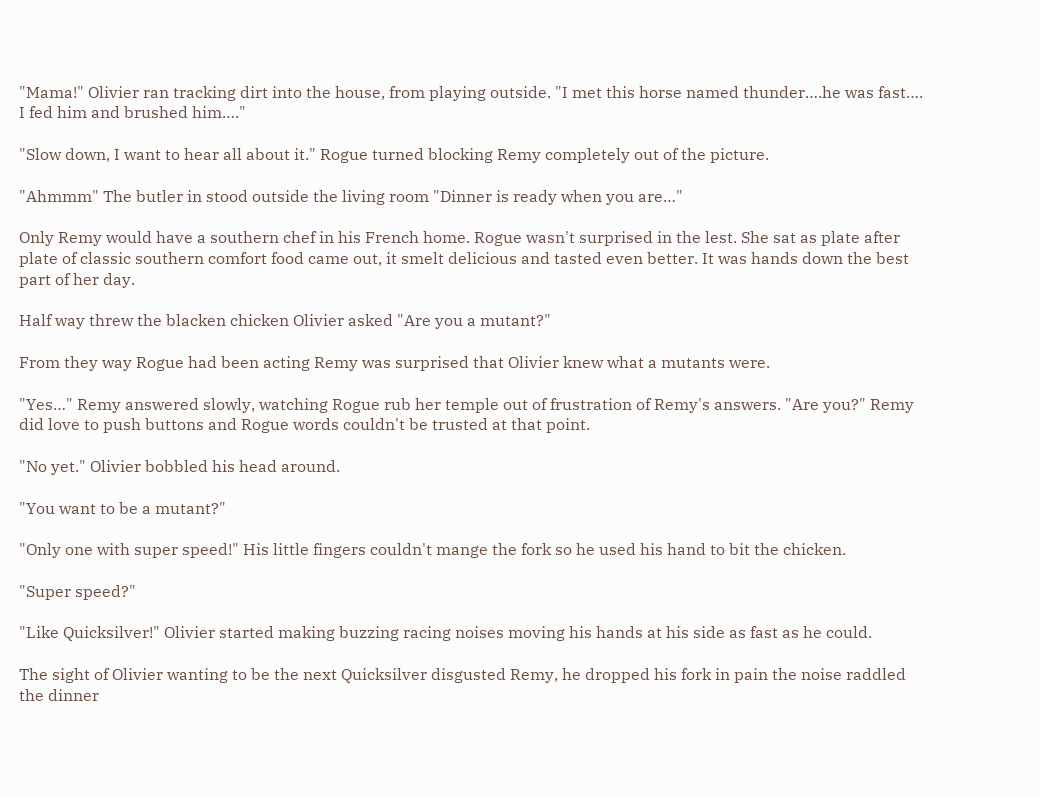"Mama!" Olivier ran tracking dirt into the house, from playing outside. "I met this horse named thunder….he was fast…. I fed him and brushed him…."

"Slow down, I want to hear all about it." Rogue turned blocking Remy completely out of the picture.

"Ahmmm" The butler in stood outside the living room "Dinner is ready when you are…"

Only Remy would have a southern chef in his French home. Rogue wasn't surprised in the lest. She sat as plate after plate of classic southern comfort food came out, it smelt delicious and tasted even better. It was hands down the best part of her day.

Half way threw the blacken chicken Olivier asked "Are you a mutant?"

From they way Rogue had been acting Remy was surprised that Olivier knew what a mutants were.

"Yes…" Remy answered slowly, watching Rogue rub her temple out of frustration of Remy's answers. "Are you?" Remy did love to push buttons and Rogue words couldn't be trusted at that point.

"No yet." Olivier bobbled his head around.

"You want to be a mutant?"

"Only one with super speed!" His little fingers couldn't mange the fork so he used his hand to bit the chicken.

"Super speed?"

"Like Quicksilver!" Olivier started making buzzing racing noises moving his hands at his side as fast as he could.

The sight of Olivier wanting to be the next Quicksilver disgusted Remy, he dropped his fork in pain the noise raddled the dinner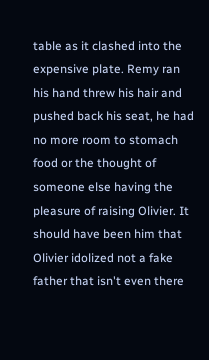table as it clashed into the expensive plate. Remy ran his hand threw his hair and pushed back his seat, he had no more room to stomach food or the thought of someone else having the pleasure of raising Olivier. It should have been him that Olivier idolized not a fake father that isn't even there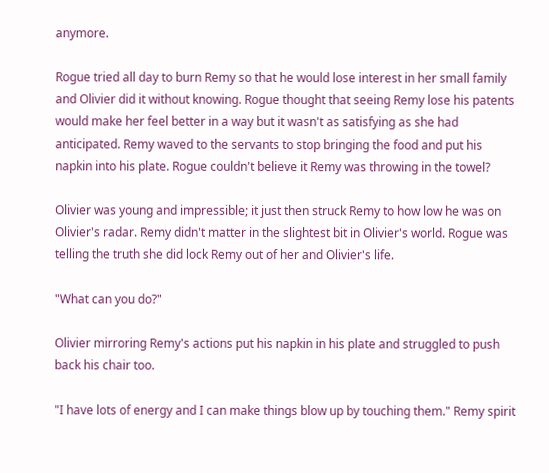anymore.

Rogue tried all day to burn Remy so that he would lose interest in her small family and Olivier did it without knowing. Rogue thought that seeing Remy lose his patents would make her feel better in a way but it wasn't as satisfying as she had anticipated. Remy waved to the servants to stop bringing the food and put his napkin into his plate. Rogue couldn't believe it Remy was throwing in the towel?

Olivier was young and impressible; it just then struck Remy to how low he was on Olivier's radar. Remy didn't matter in the slightest bit in Olivier's world. Rogue was telling the truth she did lock Remy out of her and Olivier's life.

"What can you do?"

Olivier mirroring Remy's actions put his napkin in his plate and struggled to push back his chair too.

"I have lots of energy and I can make things blow up by touching them." Remy spirit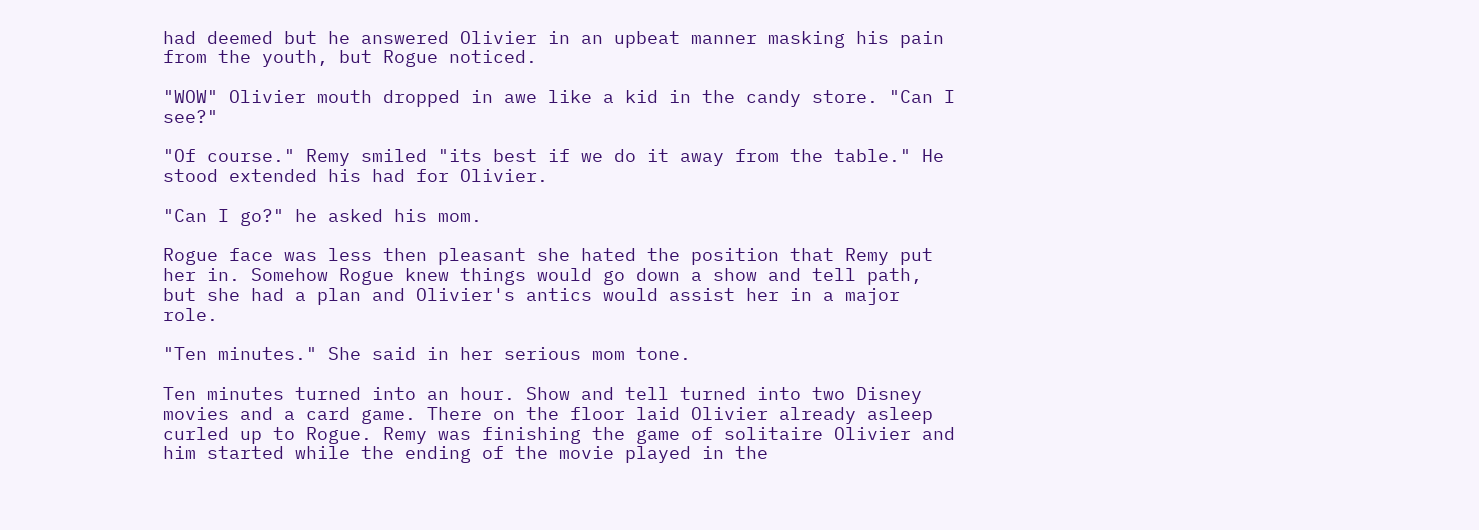had deemed but he answered Olivier in an upbeat manner masking his pain from the youth, but Rogue noticed.

"WOW" Olivier mouth dropped in awe like a kid in the candy store. "Can I see?"

"Of course." Remy smiled "its best if we do it away from the table." He stood extended his had for Olivier.

"Can I go?" he asked his mom.

Rogue face was less then pleasant she hated the position that Remy put her in. Somehow Rogue knew things would go down a show and tell path, but she had a plan and Olivier's antics would assist her in a major role.

"Ten minutes." She said in her serious mom tone.

Ten minutes turned into an hour. Show and tell turned into two Disney movies and a card game. There on the floor laid Olivier already asleep curled up to Rogue. Remy was finishing the game of solitaire Olivier and him started while the ending of the movie played in the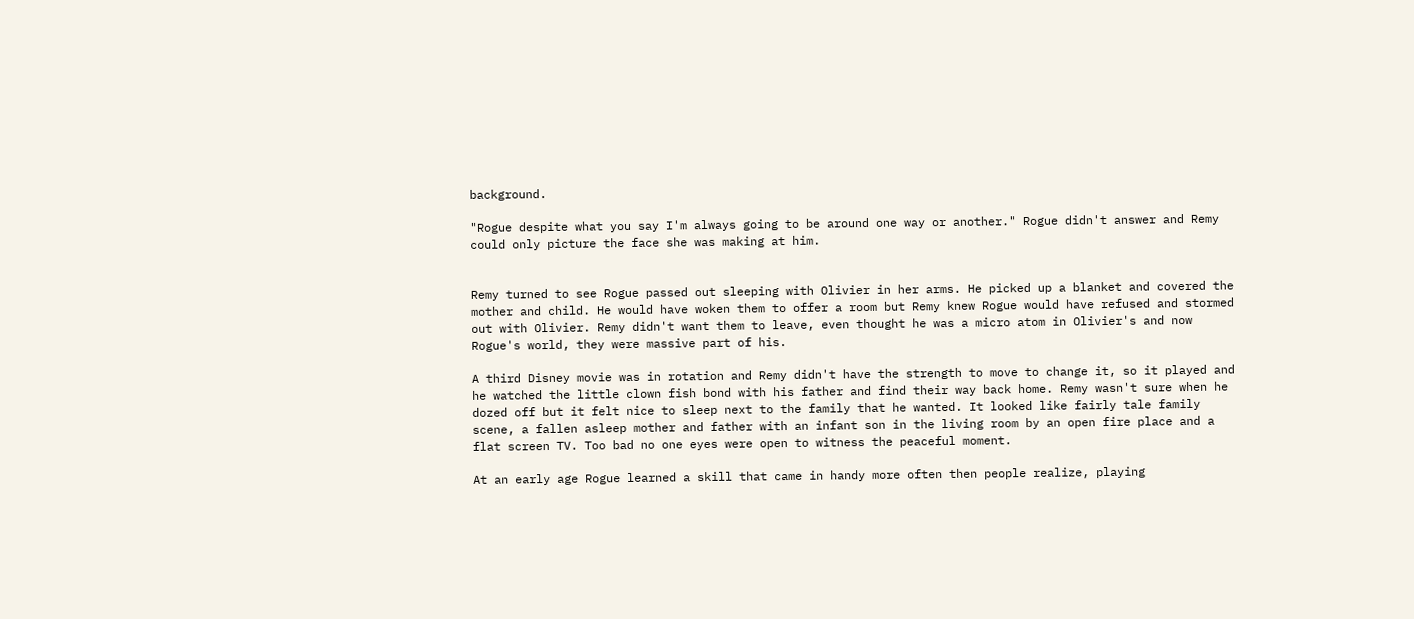background.

"Rogue despite what you say I'm always going to be around one way or another." Rogue didn't answer and Remy could only picture the face she was making at him.


Remy turned to see Rogue passed out sleeping with Olivier in her arms. He picked up a blanket and covered the mother and child. He would have woken them to offer a room but Remy knew Rogue would have refused and stormed out with Olivier. Remy didn't want them to leave, even thought he was a micro atom in Olivier's and now Rogue's world, they were massive part of his.

A third Disney movie was in rotation and Remy didn't have the strength to move to change it, so it played and he watched the little clown fish bond with his father and find their way back home. Remy wasn't sure when he dozed off but it felt nice to sleep next to the family that he wanted. It looked like fairly tale family scene, a fallen asleep mother and father with an infant son in the living room by an open fire place and a flat screen TV. Too bad no one eyes were open to witness the peaceful moment.

At an early age Rogue learned a skill that came in handy more often then people realize, playing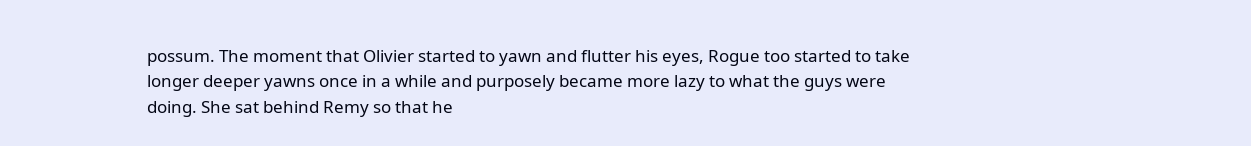possum. The moment that Olivier started to yawn and flutter his eyes, Rogue too started to take longer deeper yawns once in a while and purposely became more lazy to what the guys were doing. She sat behind Remy so that he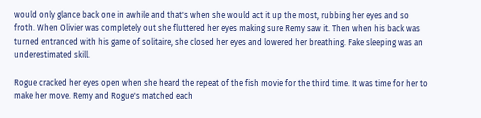would only glance back one in awhile and that's when she would act it up the most, rubbing her eyes and so froth. When Olivier was completely out she fluttered her eyes making sure Remy saw it. Then when his back was turned entranced with his game of solitaire, she closed her eyes and lowered her breathing. Fake sleeping was an underestimated skill.

Rogue cracked her eyes open when she heard the repeat of the fish movie for the third time. It was time for her to make her move. Remy and Rogue's matched each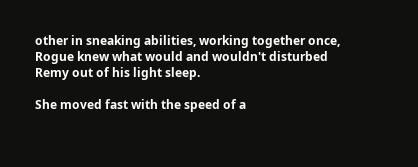other in sneaking abilities, working together once, Rogue knew what would and wouldn't disturbed Remy out of his light sleep.

She moved fast with the speed of a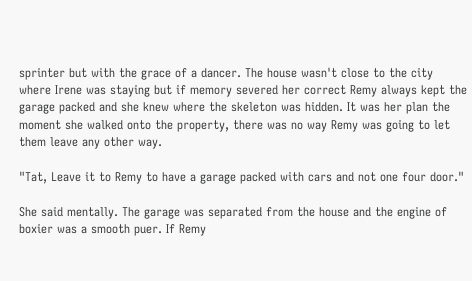sprinter but with the grace of a dancer. The house wasn't close to the city where Irene was staying but if memory severed her correct Remy always kept the garage packed and she knew where the skeleton was hidden. It was her plan the moment she walked onto the property, there was no way Remy was going to let them leave any other way.

"Tat, Leave it to Remy to have a garage packed with cars and not one four door."

She said mentally. The garage was separated from the house and the engine of boxier was a smooth puer. If Remy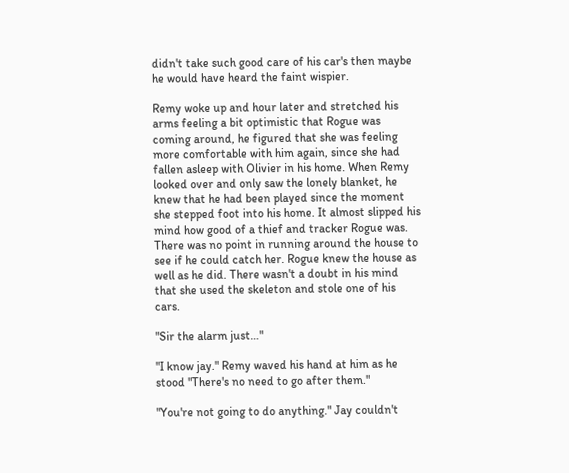didn't take such good care of his car's then maybe he would have heard the faint wispier.

Remy woke up and hour later and stretched his arms feeling a bit optimistic that Rogue was coming around, he figured that she was feeling more comfortable with him again, since she had fallen asleep with Olivier in his home. When Remy looked over and only saw the lonely blanket, he knew that he had been played since the moment she stepped foot into his home. It almost slipped his mind how good of a thief and tracker Rogue was. There was no point in running around the house to see if he could catch her. Rogue knew the house as well as he did. There wasn't a doubt in his mind that she used the skeleton and stole one of his cars.

"Sir the alarm just…"

"I know jay." Remy waved his hand at him as he stood "There's no need to go after them."

"You're not going to do anything." Jay couldn't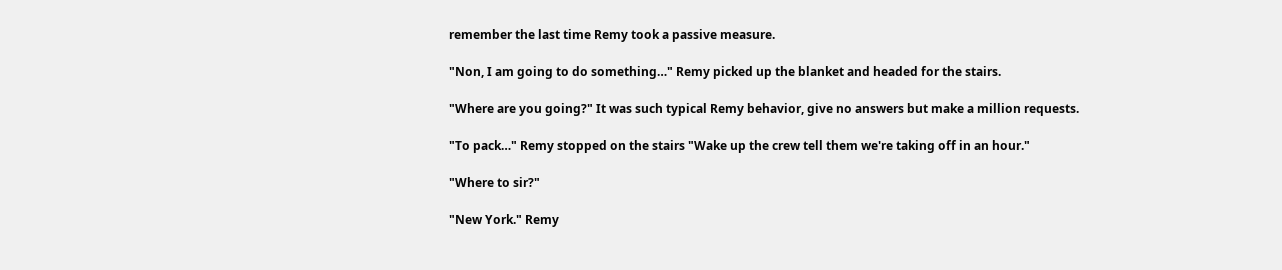remember the last time Remy took a passive measure.

"Non, I am going to do something…" Remy picked up the blanket and headed for the stairs.

"Where are you going?" It was such typical Remy behavior, give no answers but make a million requests.

"To pack…" Remy stopped on the stairs "Wake up the crew tell them we're taking off in an hour."

"Where to sir?"

"New York." Remy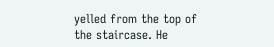yelled from the top of the staircase. He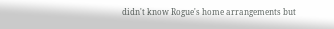didn't know Rogue's home arrangements but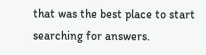that was the best place to start searching for answers.